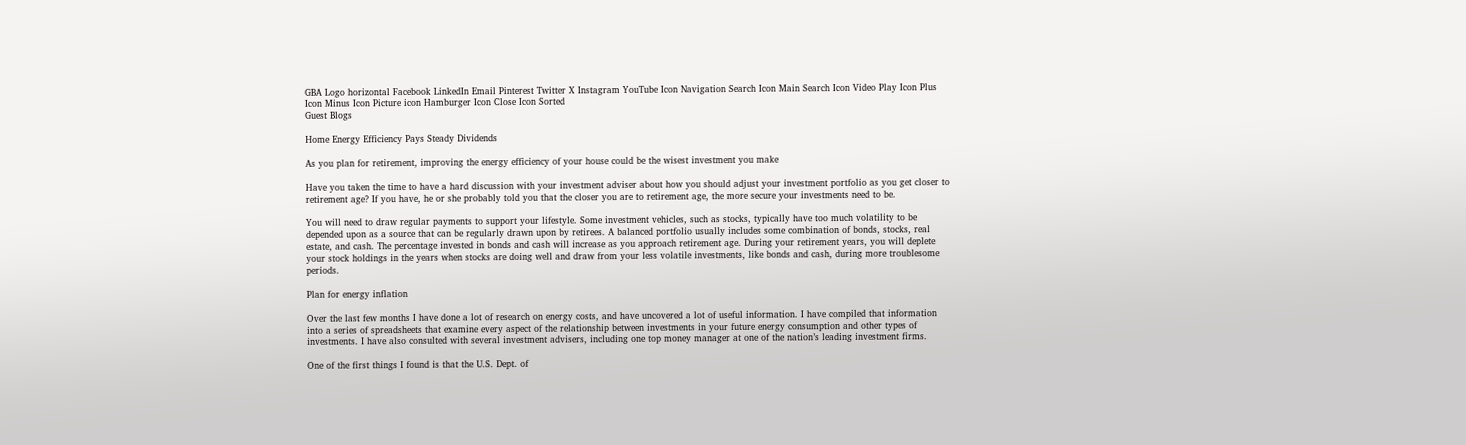GBA Logo horizontal Facebook LinkedIn Email Pinterest Twitter X Instagram YouTube Icon Navigation Search Icon Main Search Icon Video Play Icon Plus Icon Minus Icon Picture icon Hamburger Icon Close Icon Sorted
Guest Blogs

Home Energy Efficiency Pays Steady Dividends

As you plan for retirement, improving the energy efficiency of your house could be the wisest investment you make

Have you taken the time to have a hard discussion with your investment adviser about how you should adjust your investment portfolio as you get closer to retirement age? If you have, he or she probably told you that the closer you are to retirement age, the more secure your investments need to be.

You will need to draw regular payments to support your lifestyle. Some investment vehicles, such as stocks, typically have too much volatility to be depended upon as a source that can be regularly drawn upon by retirees. A balanced portfolio usually includes some combination of bonds, stocks, real estate, and cash. The percentage invested in bonds and cash will increase as you approach retirement age. During your retirement years, you will deplete your stock holdings in the years when stocks are doing well and draw from your less volatile investments, like bonds and cash, during more troublesome periods.

Plan for energy inflation

Over the last few months I have done a lot of research on energy costs, and have uncovered a lot of useful information. I have compiled that information into a series of spreadsheets that examine every aspect of the relationship between investments in your future energy consumption and other types of investments. I have also consulted with several investment advisers, including one top money manager at one of the nation’s leading investment firms.

One of the first things I found is that the U.S. Dept. of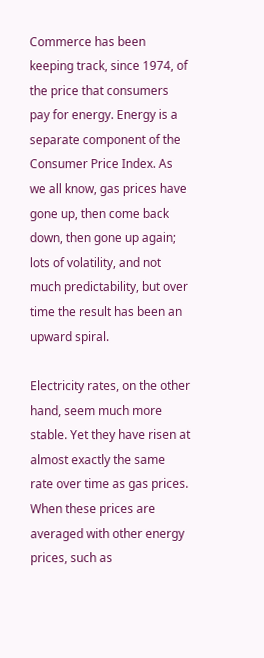Commerce has been keeping track, since 1974, of the price that consumers pay for energy. Energy is a separate component of the Consumer Price Index. As we all know, gas prices have gone up, then come back down, then gone up again; lots of volatility, and not much predictability, but over time the result has been an upward spiral.

Electricity rates, on the other hand, seem much more stable. Yet they have risen at almost exactly the same rate over time as gas prices. When these prices are averaged with other energy prices, such as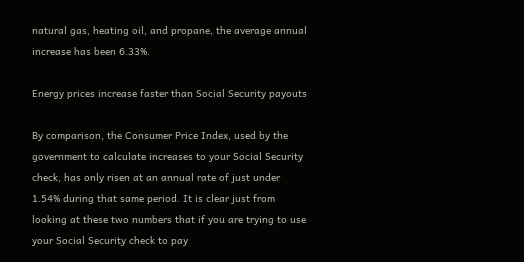natural gas, heating oil, and propane, the average annual increase has been 6.33%.

Energy prices increase faster than Social Security payouts

By comparison, the Consumer Price Index, used by the government to calculate increases to your Social Security check, has only risen at an annual rate of just under 1.54% during that same period. It is clear just from looking at these two numbers that if you are trying to use your Social Security check to pay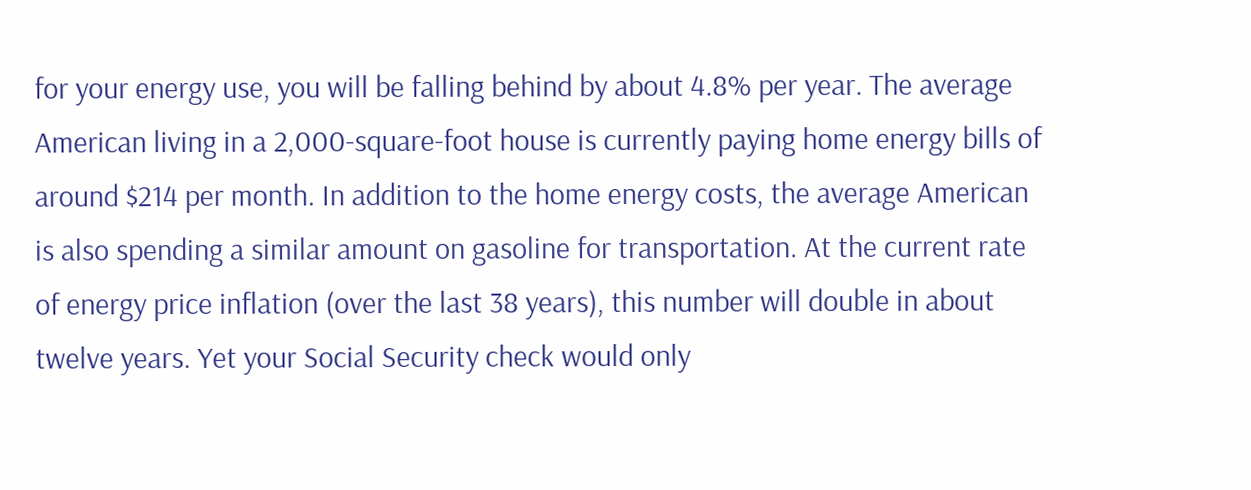for your energy use, you will be falling behind by about 4.8% per year. The average American living in a 2,000-square-foot house is currently paying home energy bills of around $214 per month. In addition to the home energy costs, the average American is also spending a similar amount on gasoline for transportation. At the current rate of energy price inflation (over the last 38 years), this number will double in about twelve years. Yet your Social Security check would only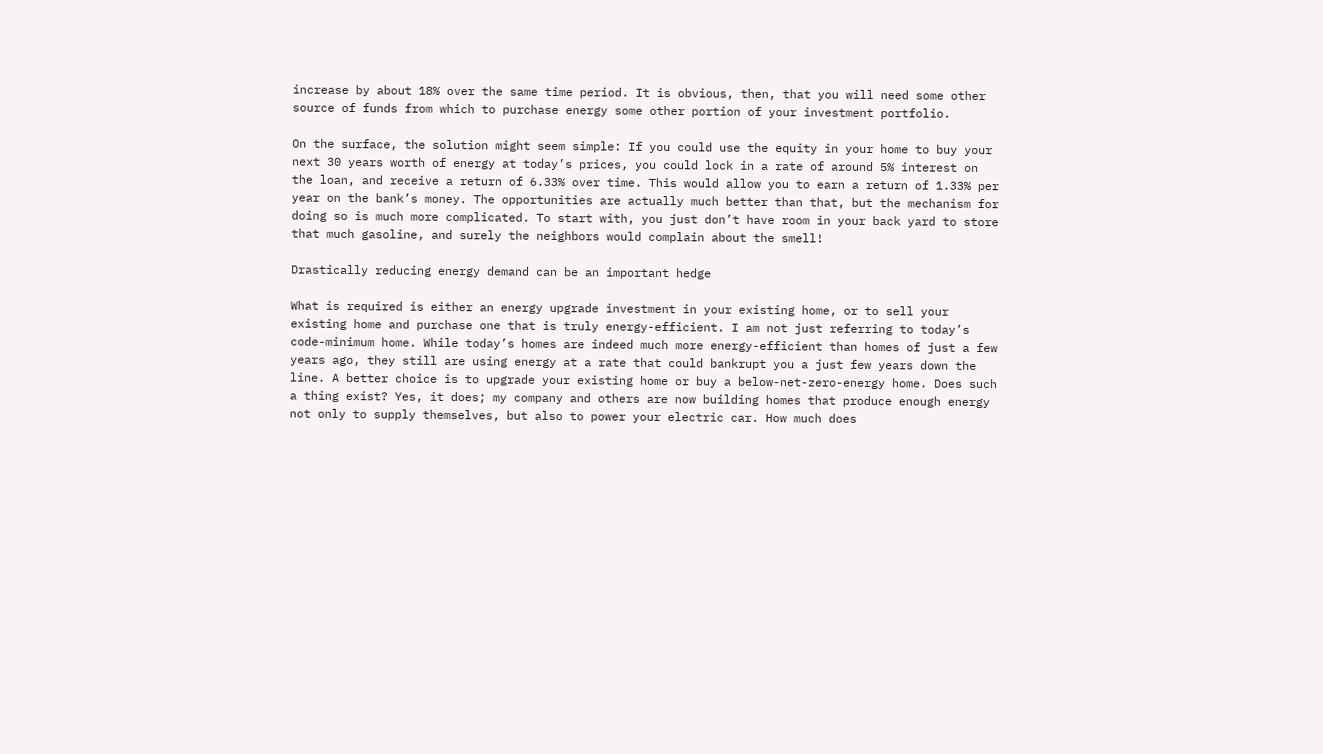increase by about 18% over the same time period. It is obvious, then, that you will need some other source of funds from which to purchase energy some other portion of your investment portfolio.

On the surface, the solution might seem simple: If you could use the equity in your home to buy your next 30 years worth of energy at today’s prices, you could lock in a rate of around 5% interest on the loan, and receive a return of 6.33% over time. This would allow you to earn a return of 1.33% per year on the bank’s money. The opportunities are actually much better than that, but the mechanism for doing so is much more complicated. To start with, you just don’t have room in your back yard to store that much gasoline, and surely the neighbors would complain about the smell!

Drastically reducing energy demand can be an important hedge

What is required is either an energy upgrade investment in your existing home, or to sell your existing home and purchase one that is truly energy-efficient. I am not just referring to today’s code-minimum home. While today’s homes are indeed much more energy-efficient than homes of just a few years ago, they still are using energy at a rate that could bankrupt you a just few years down the line. A better choice is to upgrade your existing home or buy a below-net-zero-energy home. Does such a thing exist? Yes, it does; my company and others are now building homes that produce enough energy not only to supply themselves, but also to power your electric car. How much does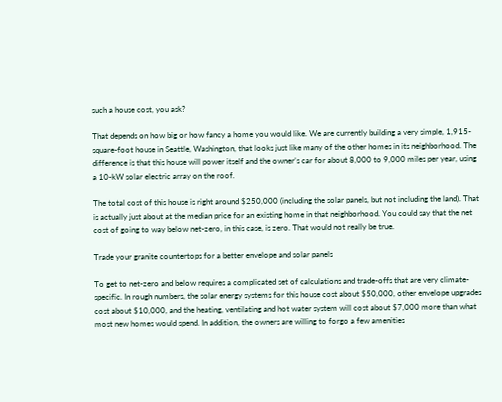such a house cost, you ask?

That depends on how big or how fancy a home you would like. We are currently building a very simple, 1,915-square-foot house in Seattle, Washington, that looks just like many of the other homes in its neighborhood. The difference is that this house will power itself and the owner’s car for about 8,000 to 9,000 miles per year, using a 10-kW solar electric array on the roof.

The total cost of this house is right around $250,000 (including the solar panels, but not including the land). That is actually just about at the median price for an existing home in that neighborhood. You could say that the net cost of going to way below net-zero, in this case, is zero. That would not really be true.

Trade your granite countertops for a better envelope and solar panels

To get to net-zero and below requires a complicated set of calculations and trade-offs that are very climate-specific. In rough numbers, the solar energy systems for this house cost about $50,000, other envelope upgrades cost about $10,000, and the heating, ventilating and hot water system will cost about $7,000 more than what most new homes would spend. In addition, the owners are willing to forgo a few amenities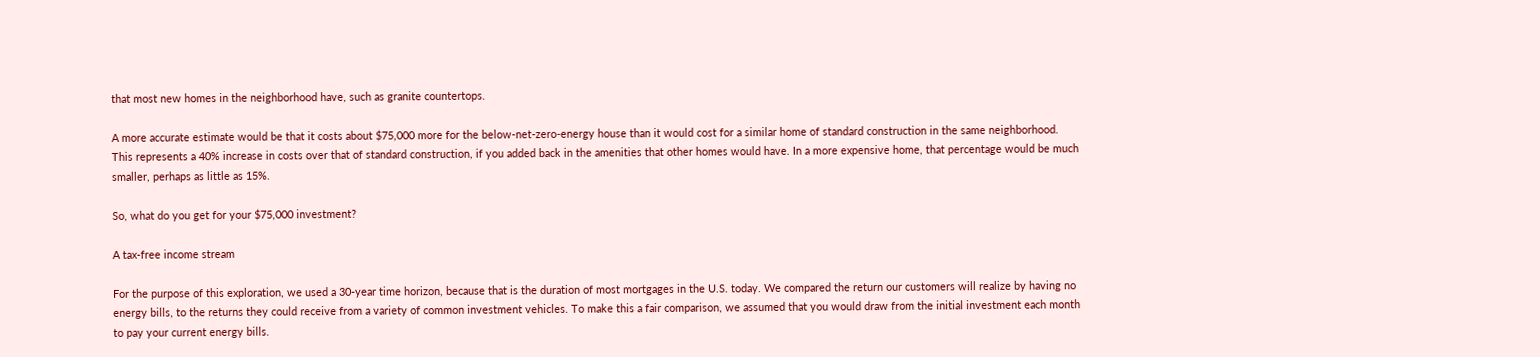that most new homes in the neighborhood have, such as granite countertops.

A more accurate estimate would be that it costs about $75,000 more for the below-net-zero-energy house than it would cost for a similar home of standard construction in the same neighborhood. This represents a 40% increase in costs over that of standard construction, if you added back in the amenities that other homes would have. In a more expensive home, that percentage would be much smaller, perhaps as little as 15%.

So, what do you get for your $75,000 investment?

A tax-free income stream

For the purpose of this exploration, we used a 30-year time horizon, because that is the duration of most mortgages in the U.S. today. We compared the return our customers will realize by having no energy bills, to the returns they could receive from a variety of common investment vehicles. To make this a fair comparison, we assumed that you would draw from the initial investment each month to pay your current energy bills.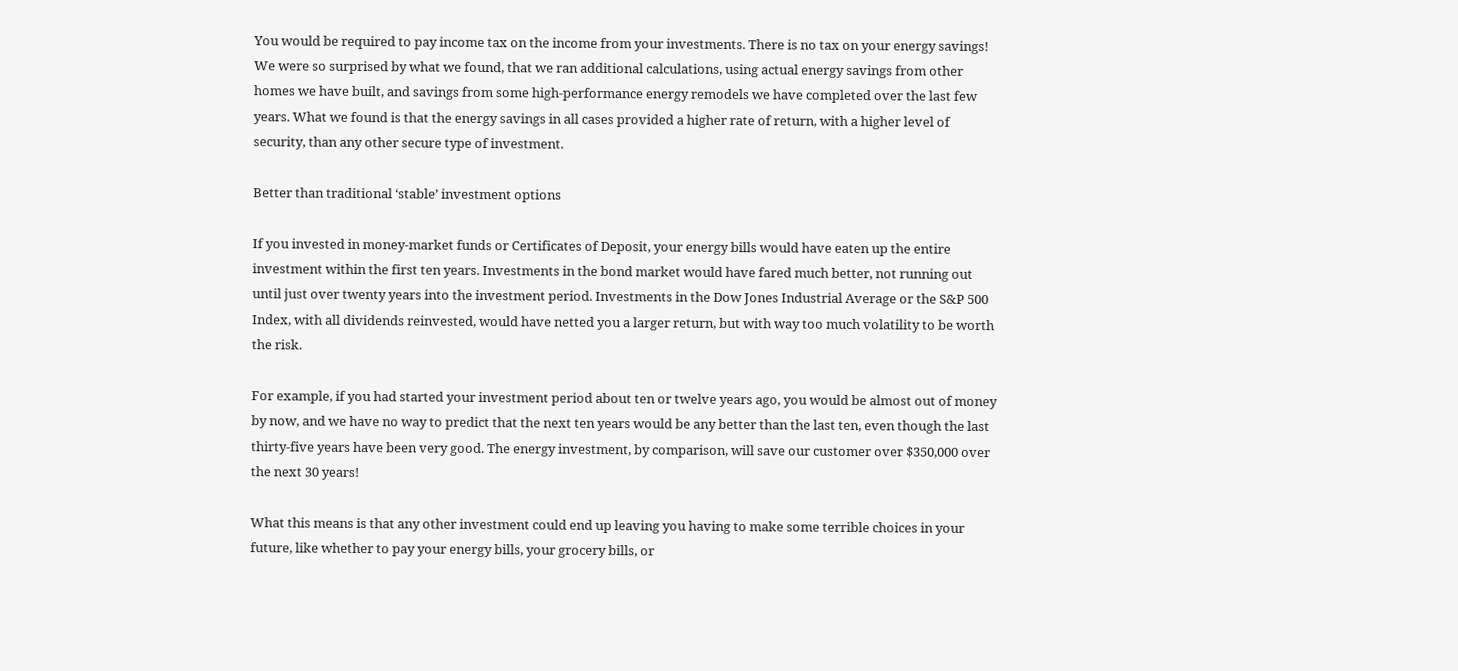You would be required to pay income tax on the income from your investments. There is no tax on your energy savings! We were so surprised by what we found, that we ran additional calculations, using actual energy savings from other homes we have built, and savings from some high-performance energy remodels we have completed over the last few years. What we found is that the energy savings in all cases provided a higher rate of return, with a higher level of security, than any other secure type of investment.

Better than traditional ‘stable’ investment options

If you invested in money-market funds or Certificates of Deposit, your energy bills would have eaten up the entire investment within the first ten years. Investments in the bond market would have fared much better, not running out until just over twenty years into the investment period. Investments in the Dow Jones Industrial Average or the S&P 500 Index, with all dividends reinvested, would have netted you a larger return, but with way too much volatility to be worth the risk.

For example, if you had started your investment period about ten or twelve years ago, you would be almost out of money by now, and we have no way to predict that the next ten years would be any better than the last ten, even though the last thirty-five years have been very good. The energy investment, by comparison, will save our customer over $350,000 over the next 30 years!

What this means is that any other investment could end up leaving you having to make some terrible choices in your future, like whether to pay your energy bills, your grocery bills, or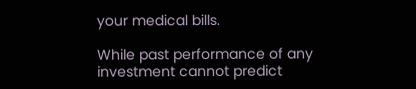your medical bills.

While past performance of any investment cannot predict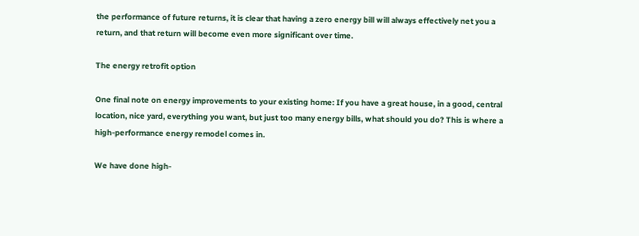the performance of future returns, it is clear that having a zero energy bill will always effectively net you a return, and that return will become even more significant over time.

The energy retrofit option

One final note on energy improvements to your existing home: If you have a great house, in a good, central location, nice yard, everything you want, but just too many energy bills, what should you do? This is where a high-performance energy remodel comes in.

We have done high-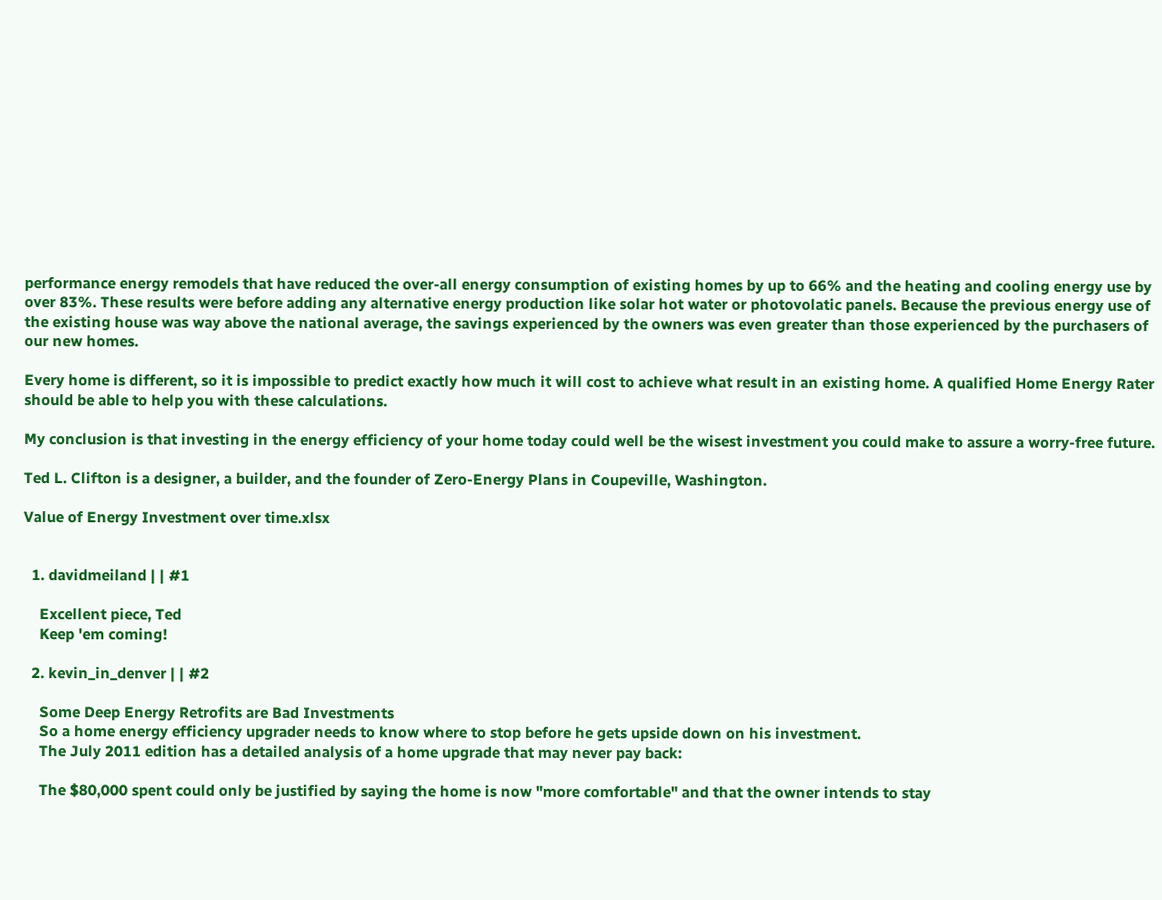performance energy remodels that have reduced the over-all energy consumption of existing homes by up to 66% and the heating and cooling energy use by over 83%. These results were before adding any alternative energy production like solar hot water or photovolatic panels. Because the previous energy use of the existing house was way above the national average, the savings experienced by the owners was even greater than those experienced by the purchasers of our new homes.

Every home is different, so it is impossible to predict exactly how much it will cost to achieve what result in an existing home. A qualified Home Energy Rater should be able to help you with these calculations.

My conclusion is that investing in the energy efficiency of your home today could well be the wisest investment you could make to assure a worry-free future.

Ted L. Clifton is a designer, a builder, and the founder of Zero-Energy Plans in Coupeville, Washington.

Value of Energy Investment over time.xlsx


  1. davidmeiland | | #1

    Excellent piece, Ted
    Keep 'em coming!

  2. kevin_in_denver | | #2

    Some Deep Energy Retrofits are Bad Investments
    So a home energy efficiency upgrader needs to know where to stop before he gets upside down on his investment.
    The July 2011 edition has a detailed analysis of a home upgrade that may never pay back:

    The $80,000 spent could only be justified by saying the home is now "more comfortable" and that the owner intends to stay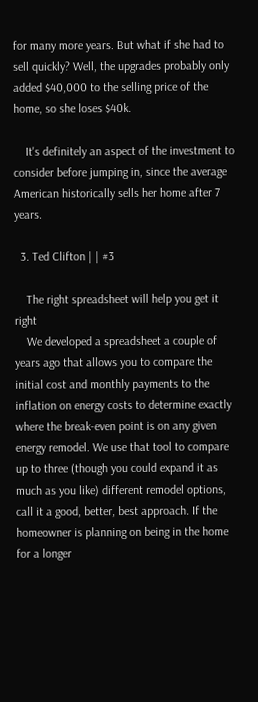for many more years. But what if she had to sell quickly? Well, the upgrades probably only added $40,000 to the selling price of the home, so she loses $40k.

    It's definitely an aspect of the investment to consider before jumping in, since the average American historically sells her home after 7 years.

  3. Ted Clifton | | #3

    The right spreadsheet will help you get it right
    We developed a spreadsheet a couple of years ago that allows you to compare the initial cost and monthly payments to the inflation on energy costs to determine exactly where the break-even point is on any given energy remodel. We use that tool to compare up to three (though you could expand it as much as you like) different remodel options, call it a good, better, best approach. If the homeowner is planning on being in the home for a longer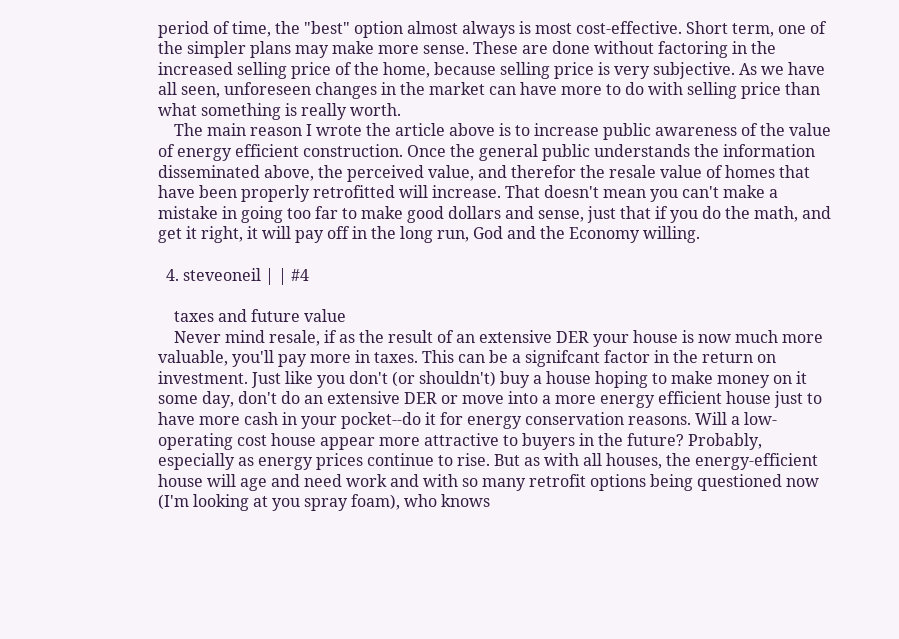period of time, the "best" option almost always is most cost-effective. Short term, one of the simpler plans may make more sense. These are done without factoring in the increased selling price of the home, because selling price is very subjective. As we have all seen, unforeseen changes in the market can have more to do with selling price than what something is really worth.
    The main reason I wrote the article above is to increase public awareness of the value of energy efficient construction. Once the general public understands the information disseminated above, the perceived value, and therefor the resale value of homes that have been properly retrofitted will increase. That doesn't mean you can't make a mistake in going too far to make good dollars and sense, just that if you do the math, and get it right, it will pay off in the long run, God and the Economy willing.

  4. steveoneil | | #4

    taxes and future value
    Never mind resale, if as the result of an extensive DER your house is now much more valuable, you'll pay more in taxes. This can be a signifcant factor in the return on investment. Just like you don't (or shouldn't) buy a house hoping to make money on it some day, don't do an extensive DER or move into a more energy efficient house just to have more cash in your pocket--do it for energy conservation reasons. Will a low-operating cost house appear more attractive to buyers in the future? Probably, especially as energy prices continue to rise. But as with all houses, the energy-efficient house will age and need work and with so many retrofit options being questioned now (I'm looking at you spray foam), who knows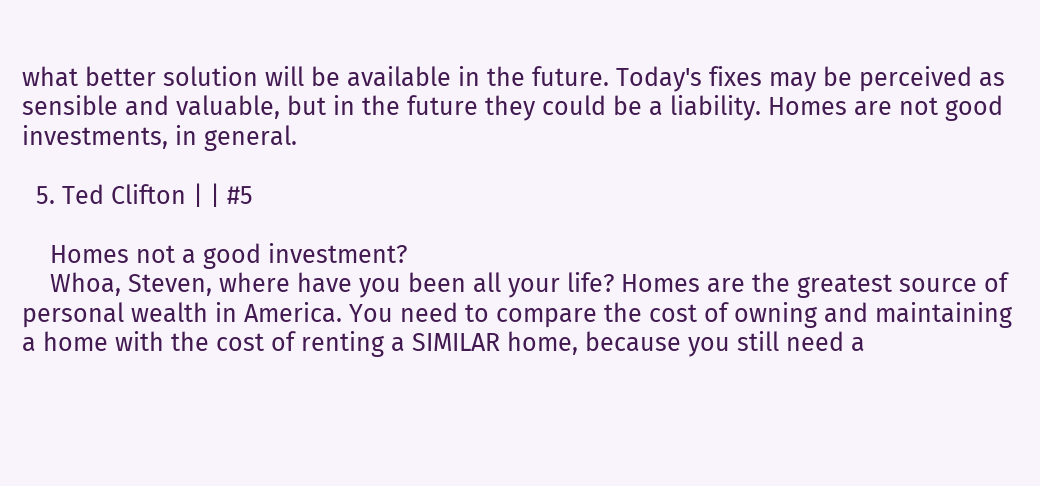what better solution will be available in the future. Today's fixes may be perceived as sensible and valuable, but in the future they could be a liability. Homes are not good investments, in general.

  5. Ted Clifton | | #5

    Homes not a good investment?
    Whoa, Steven, where have you been all your life? Homes are the greatest source of personal wealth in America. You need to compare the cost of owning and maintaining a home with the cost of renting a SIMILAR home, because you still need a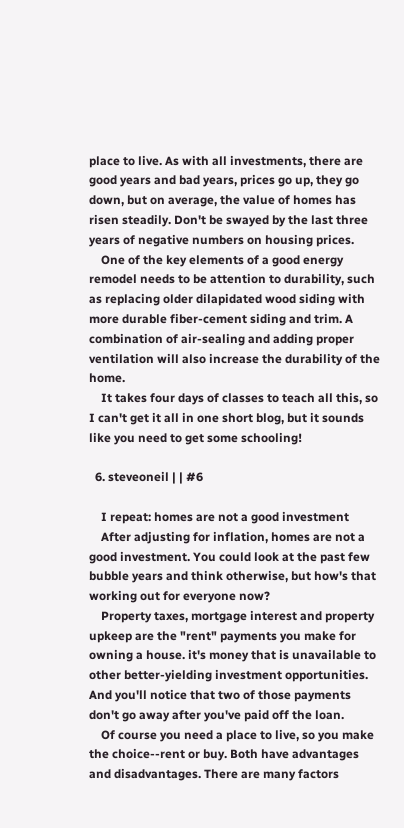place to live. As with all investments, there are good years and bad years, prices go up, they go down, but on average, the value of homes has risen steadily. Don't be swayed by the last three years of negative numbers on housing prices.
    One of the key elements of a good energy remodel needs to be attention to durability, such as replacing older dilapidated wood siding with more durable fiber-cement siding and trim. A combination of air-sealing and adding proper ventilation will also increase the durability of the home.
    It takes four days of classes to teach all this, so I can't get it all in one short blog, but it sounds like you need to get some schooling!

  6. steveoneil | | #6

    I repeat: homes are not a good investment
    After adjusting for inflation, homes are not a good investment. You could look at the past few bubble years and think otherwise, but how's that working out for everyone now?
    Property taxes, mortgage interest and property upkeep are the "rent" payments you make for owning a house. it's money that is unavailable to other better-yielding investment opportunities. And you'll notice that two of those payments don't go away after you've paid off the loan.
    Of course you need a place to live, so you make the choice--rent or buy. Both have advantages and disadvantages. There are many factors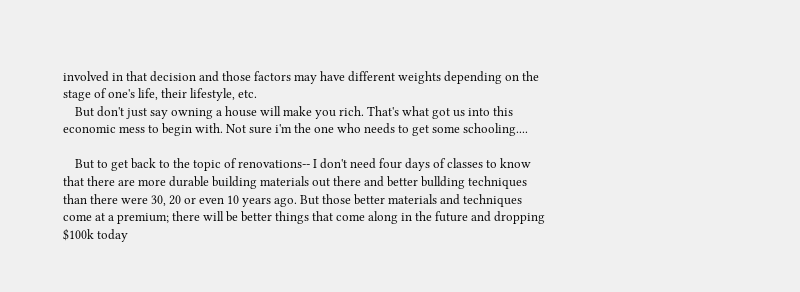involved in that decision and those factors may have different weights depending on the stage of one's life, their lifestyle, etc.
    But don't just say owning a house will make you rich. That's what got us into this economic mess to begin with. Not sure i'm the one who needs to get some schooling....

    But to get back to the topic of renovations-- I don't need four days of classes to know that there are more durable building materials out there and better bullding techniques than there were 30, 20 or even 10 years ago. But those better materials and techniques come at a premium; there will be better things that come along in the future and dropping $100k today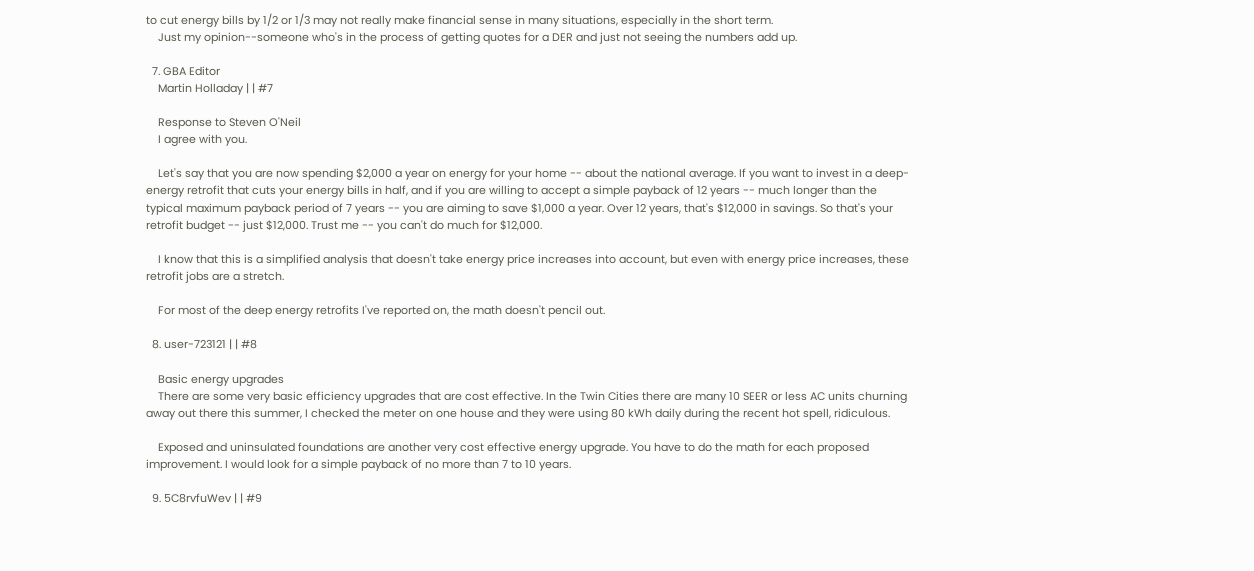to cut energy bills by 1/2 or 1/3 may not really make financial sense in many situations, especially in the short term.
    Just my opinion--someone who's in the process of getting quotes for a DER and just not seeing the numbers add up.

  7. GBA Editor
    Martin Holladay | | #7

    Response to Steven O'Neil
    I agree with you.

    Let's say that you are now spending $2,000 a year on energy for your home -- about the national average. If you want to invest in a deep-energy retrofit that cuts your energy bills in half, and if you are willing to accept a simple payback of 12 years -- much longer than the typical maximum payback period of 7 years -- you are aiming to save $1,000 a year. Over 12 years, that's $12,000 in savings. So that's your retrofit budget -- just $12,000. Trust me -- you can't do much for $12,000.

    I know that this is a simplified analysis that doesn't take energy price increases into account, but even with energy price increases, these retrofit jobs are a stretch.

    For most of the deep energy retrofits I've reported on, the math doesn't pencil out.

  8. user-723121 | | #8

    Basic energy upgrades
    There are some very basic efficiency upgrades that are cost effective. In the Twin Cities there are many 10 SEER or less AC units churning away out there this summer, I checked the meter on one house and they were using 80 kWh daily during the recent hot spell, ridiculous.

    Exposed and uninsulated foundations are another very cost effective energy upgrade. You have to do the math for each proposed improvement. I would look for a simple payback of no more than 7 to 10 years.

  9. 5C8rvfuWev | | #9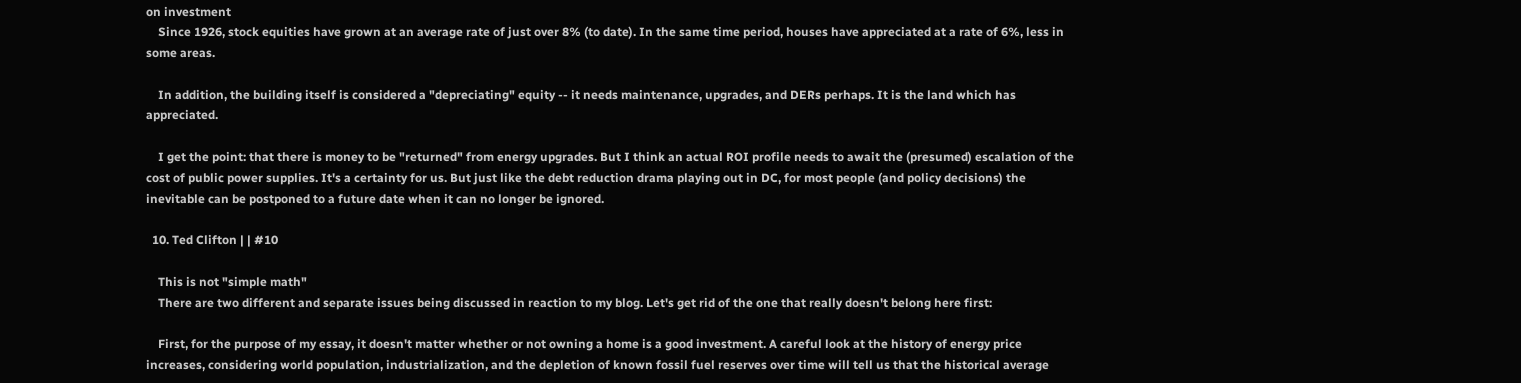on investment
    Since 1926, stock equities have grown at an average rate of just over 8% (to date). In the same time period, houses have appreciated at a rate of 6%, less in some areas.

    In addition, the building itself is considered a "depreciating" equity -- it needs maintenance, upgrades, and DERs perhaps. It is the land which has appreciated.

    I get the point: that there is money to be "returned" from energy upgrades. But I think an actual ROI profile needs to await the (presumed) escalation of the cost of public power supplies. It's a certainty for us. But just like the debt reduction drama playing out in DC, for most people (and policy decisions) the inevitable can be postponed to a future date when it can no longer be ignored.

  10. Ted Clifton | | #10

    This is not "simple math"
    There are two different and separate issues being discussed in reaction to my blog. Let's get rid of the one that really doesn't belong here first:

    First, for the purpose of my essay, it doesn't matter whether or not owning a home is a good investment. A careful look at the history of energy price increases, considering world population, industrialization, and the depletion of known fossil fuel reserves over time will tell us that the historical average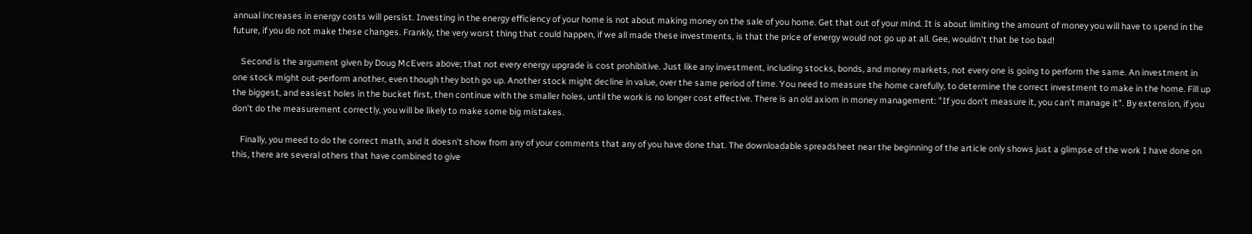annual increases in energy costs will persist. Investing in the energy efficiency of your home is not about making money on the sale of you home. Get that out of your mind. It is about limiting the amount of money you will have to spend in the future, if you do not make these changes. Frankly, the very worst thing that could happen, if we all made these investments, is that the price of energy would not go up at all. Gee, wouldn't that be too bad!

    Second is the argument given by Doug McEvers above; that not every energy upgrade is cost prohibitive. Just like any investment, including stocks, bonds, and money markets, not every one is going to perform the same. An investment in one stock might out-perform another, even though they both go up. Another stock might decline in value, over the same period of time. You need to measure the home carefully, to determine the correct investment to make in the home. Fill up the biggest, and easiest holes in the bucket first, then continue with the smaller holes, until the work is no longer cost effective. There is an old axiom in money management: "If you don't measure it, you can't manage it". By extension, if you don't do the measurement correctly, you will be likely to make some big mistakes.

    Finally, you meed to do the correct math, and it doesn't show from any of your comments that any of you have done that. The downloadable spreadsheet near the beginning of the article only shows just a glimpse of the work I have done on this, there are several others that have combined to give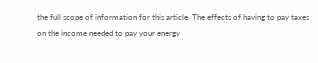the full scope of information for this article. The effects of having to pay taxes on the income needed to pay your energy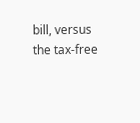bill, versus the tax-free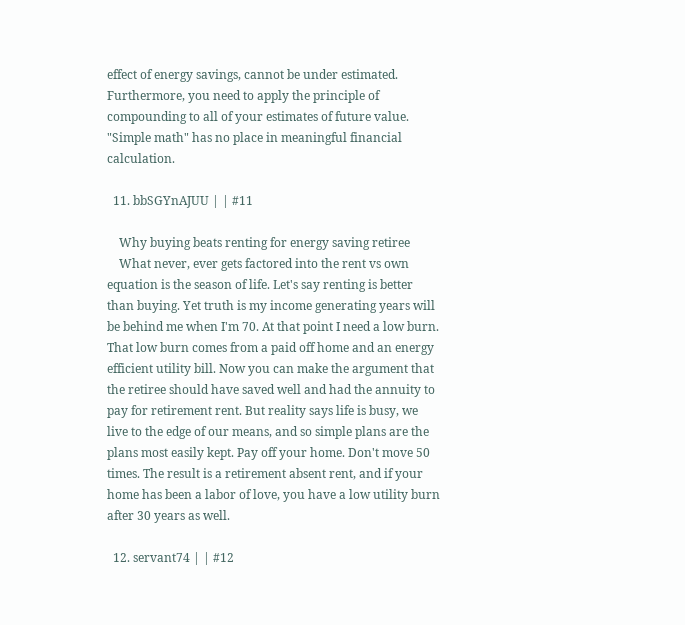effect of energy savings, cannot be under estimated. Furthermore, you need to apply the principle of compounding to all of your estimates of future value. "Simple math" has no place in meaningful financial calculation.

  11. bbSGYnAJUU | | #11

    Why buying beats renting for energy saving retiree
    What never, ever gets factored into the rent vs own equation is the season of life. Let's say renting is better than buying. Yet truth is my income generating years will be behind me when I'm 70. At that point I need a low burn. That low burn comes from a paid off home and an energy efficient utility bill. Now you can make the argument that the retiree should have saved well and had the annuity to pay for retirement rent. But reality says life is busy, we live to the edge of our means, and so simple plans are the plans most easily kept. Pay off your home. Don't move 50 times. The result is a retirement absent rent, and if your home has been a labor of love, you have a low utility burn after 30 years as well.

  12. servant74 | | #12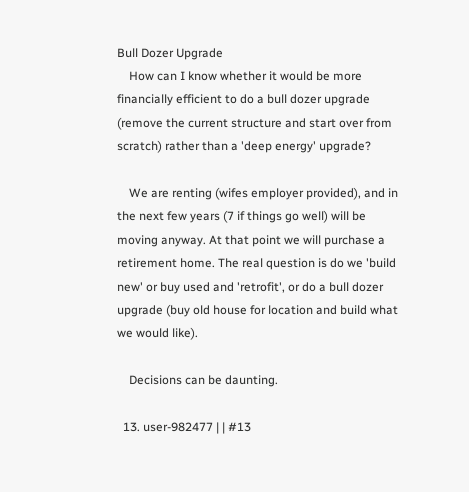Bull Dozer Upgrade
    How can I know whether it would be more financially efficient to do a bull dozer upgrade (remove the current structure and start over from scratch) rather than a 'deep energy' upgrade?

    We are renting (wifes employer provided), and in the next few years (7 if things go well) will be moving anyway. At that point we will purchase a retirement home. The real question is do we 'build new' or buy used and 'retrofit', or do a bull dozer upgrade (buy old house for location and build what we would like).

    Decisions can be daunting.

  13. user-982477 | | #13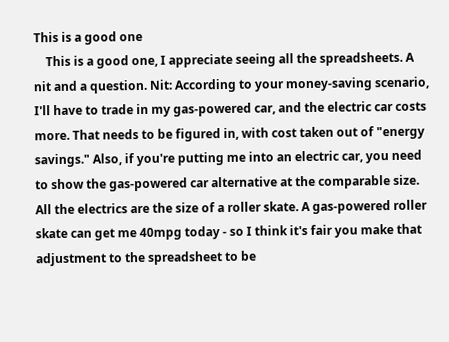This is a good one
    This is a good one, I appreciate seeing all the spreadsheets. A nit and a question. Nit: According to your money-saving scenario, I'll have to trade in my gas-powered car, and the electric car costs more. That needs to be figured in, with cost taken out of "energy savings." Also, if you're putting me into an electric car, you need to show the gas-powered car alternative at the comparable size. All the electrics are the size of a roller skate. A gas-powered roller skate can get me 40mpg today - so I think it's fair you make that adjustment to the spreadsheet to be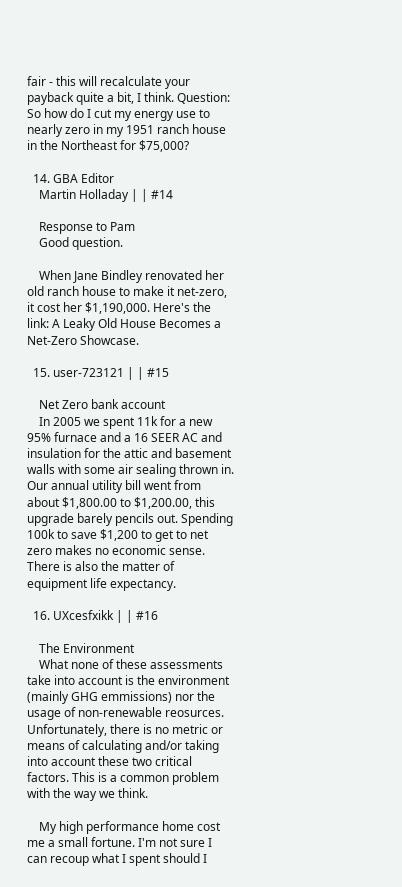fair - this will recalculate your payback quite a bit, I think. Question: So how do I cut my energy use to nearly zero in my 1951 ranch house in the Northeast for $75,000?

  14. GBA Editor
    Martin Holladay | | #14

    Response to Pam
    Good question.

    When Jane Bindley renovated her old ranch house to make it net-zero, it cost her $1,190,000. Here's the link: A Leaky Old House Becomes a Net-Zero Showcase.

  15. user-723121 | | #15

    Net Zero bank account
    In 2005 we spent 11k for a new 95% furnace and a 16 SEER AC and insulation for the attic and basement walls with some air sealing thrown in. Our annual utility bill went from about $1,800.00 to $1,200.00, this upgrade barely pencils out. Spending 100k to save $1,200 to get to net zero makes no economic sense. There is also the matter of equipment life expectancy.

  16. UXcesfxikk | | #16

    The Environment
    What none of these assessments take into account is the environment (mainly GHG emmissions) nor the usage of non-renewable reosurces. Unfortunately, there is no metric or means of calculating and/or taking into account these two critical factors. This is a common problem with the way we think.

    My high performance home cost me a small fortune. I'm not sure I can recoup what I spent should I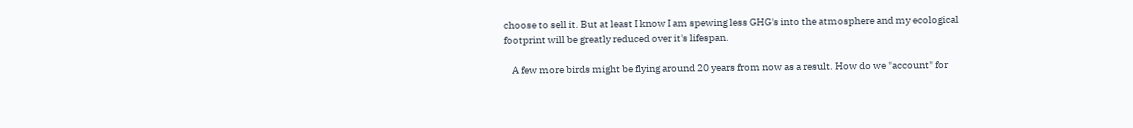choose to sell it. But at least I know I am spewing less GHG's into the atmosphere and my ecological footprint will be greatly reduced over it's lifespan.

    A few more birds might be flying around 20 years from now as a result. How do we "account" for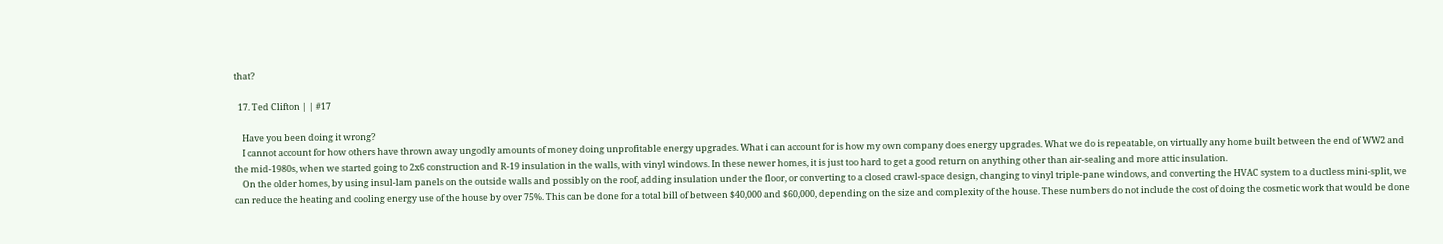that?

  17. Ted Clifton | | #17

    Have you been doing it wrong?
    I cannot account for how others have thrown away ungodly amounts of money doing unprofitable energy upgrades. What i can account for is how my own company does energy upgrades. What we do is repeatable, on virtually any home built between the end of WW2 and the mid-1980s, when we started going to 2x6 construction and R-19 insulation in the walls, with vinyl windows. In these newer homes, it is just too hard to get a good return on anything other than air-sealing and more attic insulation.
    On the older homes, by using insul-lam panels on the outside walls and possibly on the roof, adding insulation under the floor, or converting to a closed crawl-space design, changing to vinyl triple-pane windows, and converting the HVAC system to a ductless mini-split, we can reduce the heating and cooling energy use of the house by over 75%. This can be done for a total bill of between $40,000 and $60,000, depending on the size and complexity of the house. These numbers do not include the cost of doing the cosmetic work that would be done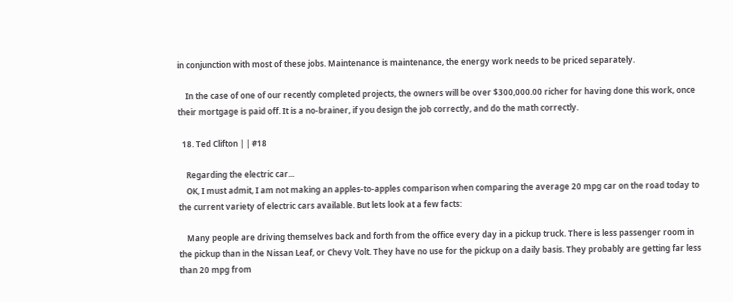in conjunction with most of these jobs. Maintenance is maintenance, the energy work needs to be priced separately.

    In the case of one of our recently completed projects, the owners will be over $300,000.00 richer for having done this work, once their mortgage is paid off. It is a no-brainer, if you design the job correctly, and do the math correctly.

  18. Ted Clifton | | #18

    Regarding the electric car...
    OK, I must admit, I am not making an apples-to-apples comparison when comparing the average 20 mpg car on the road today to the current variety of electric cars available. But lets look at a few facts:

    Many people are driving themselves back and forth from the office every day in a pickup truck. There is less passenger room in the pickup than in the Nissan Leaf, or Chevy Volt. They have no use for the pickup on a daily basis. They probably are getting far less than 20 mpg from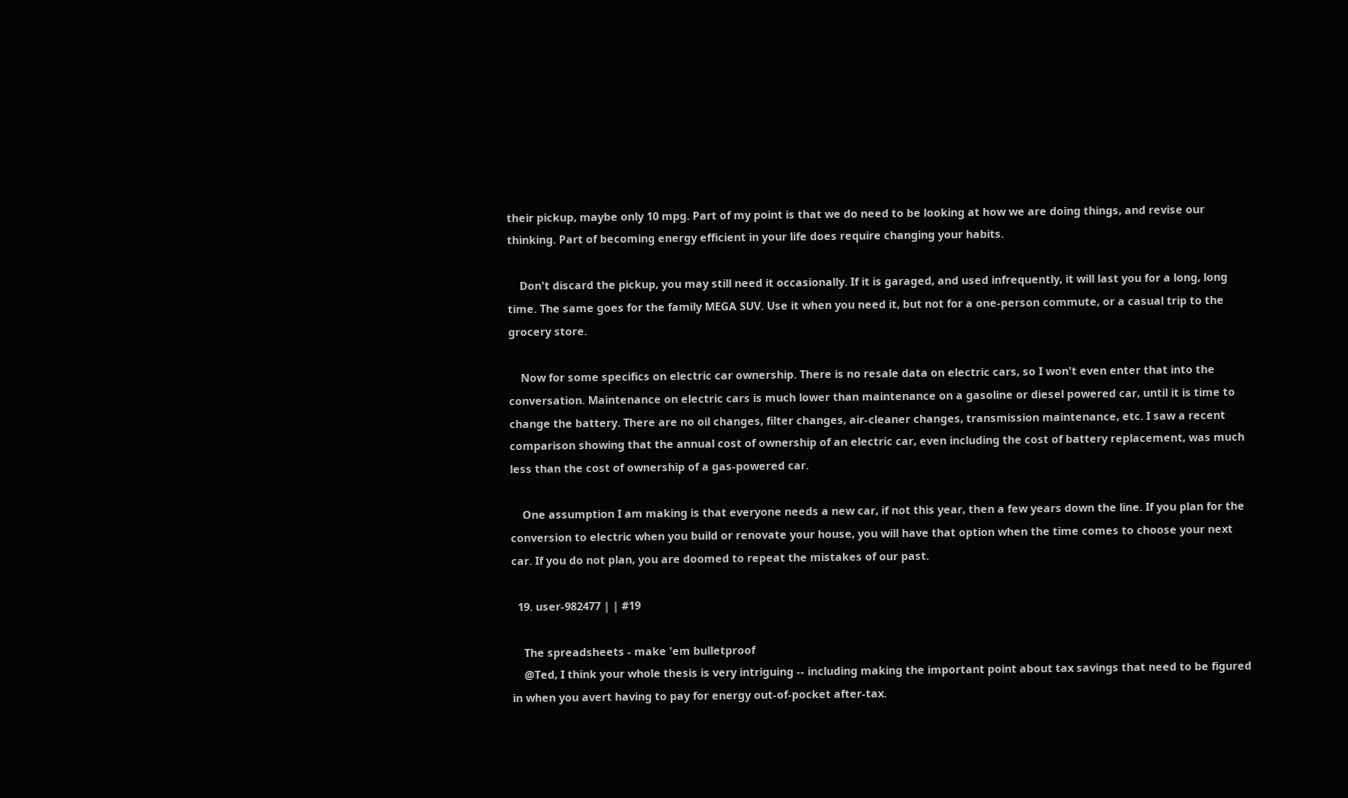their pickup, maybe only 10 mpg. Part of my point is that we do need to be looking at how we are doing things, and revise our thinking. Part of becoming energy efficient in your life does require changing your habits.

    Don't discard the pickup, you may still need it occasionally. If it is garaged, and used infrequently, it will last you for a long, long time. The same goes for the family MEGA SUV. Use it when you need it, but not for a one-person commute, or a casual trip to the grocery store.

    Now for some specifics on electric car ownership. There is no resale data on electric cars, so I won't even enter that into the conversation. Maintenance on electric cars is much lower than maintenance on a gasoline or diesel powered car, until it is time to change the battery. There are no oil changes, filter changes, air-cleaner changes, transmission maintenance, etc. I saw a recent comparison showing that the annual cost of ownership of an electric car, even including the cost of battery replacement, was much less than the cost of ownership of a gas-powered car.

    One assumption I am making is that everyone needs a new car, if not this year, then a few years down the line. If you plan for the conversion to electric when you build or renovate your house, you will have that option when the time comes to choose your next car. If you do not plan, you are doomed to repeat the mistakes of our past.

  19. user-982477 | | #19

    The spreadsheets - make 'em bulletproof
    @Ted, I think your whole thesis is very intriguing -- including making the important point about tax savings that need to be figured in when you avert having to pay for energy out-of-pocket after-tax.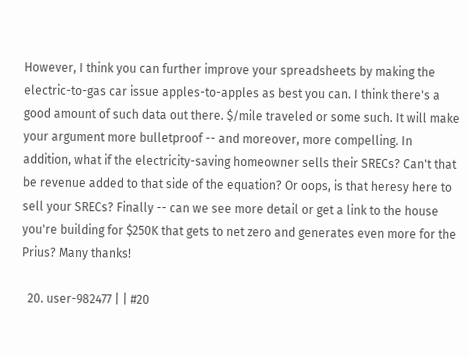However, I think you can further improve your spreadsheets by making the electric-to-gas car issue apples-to-apples as best you can. I think there's a good amount of such data out there. $/mile traveled or some such. It will make your argument more bulletproof -- and moreover, more compelling. In addition, what if the electricity-saving homeowner sells their SRECs? Can't that be revenue added to that side of the equation? Or oops, is that heresy here to sell your SRECs? Finally -- can we see more detail or get a link to the house you're building for $250K that gets to net zero and generates even more for the Prius? Many thanks!

  20. user-982477 | | #20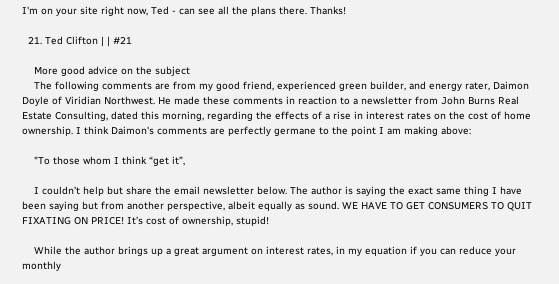I'm on your site right now, Ted - can see all the plans there. Thanks!

  21. Ted Clifton | | #21

    More good advice on the subject
    The following comments are from my good friend, experienced green builder, and energy rater, Daimon Doyle of Viridian Northwest. He made these comments in reaction to a newsletter from John Burns Real Estate Consulting, dated this morning, regarding the effects of a rise in interest rates on the cost of home ownership. I think Daimon's comments are perfectly germane to the point I am making above:

    "To those whom I think “get it”,

    I couldn’t help but share the email newsletter below. The author is saying the exact same thing I have been saying but from another perspective, albeit equally as sound. WE HAVE TO GET CONSUMERS TO QUIT FIXATING ON PRICE! It’s cost of ownership, stupid!

    While the author brings up a great argument on interest rates, in my equation if you can reduce your monthly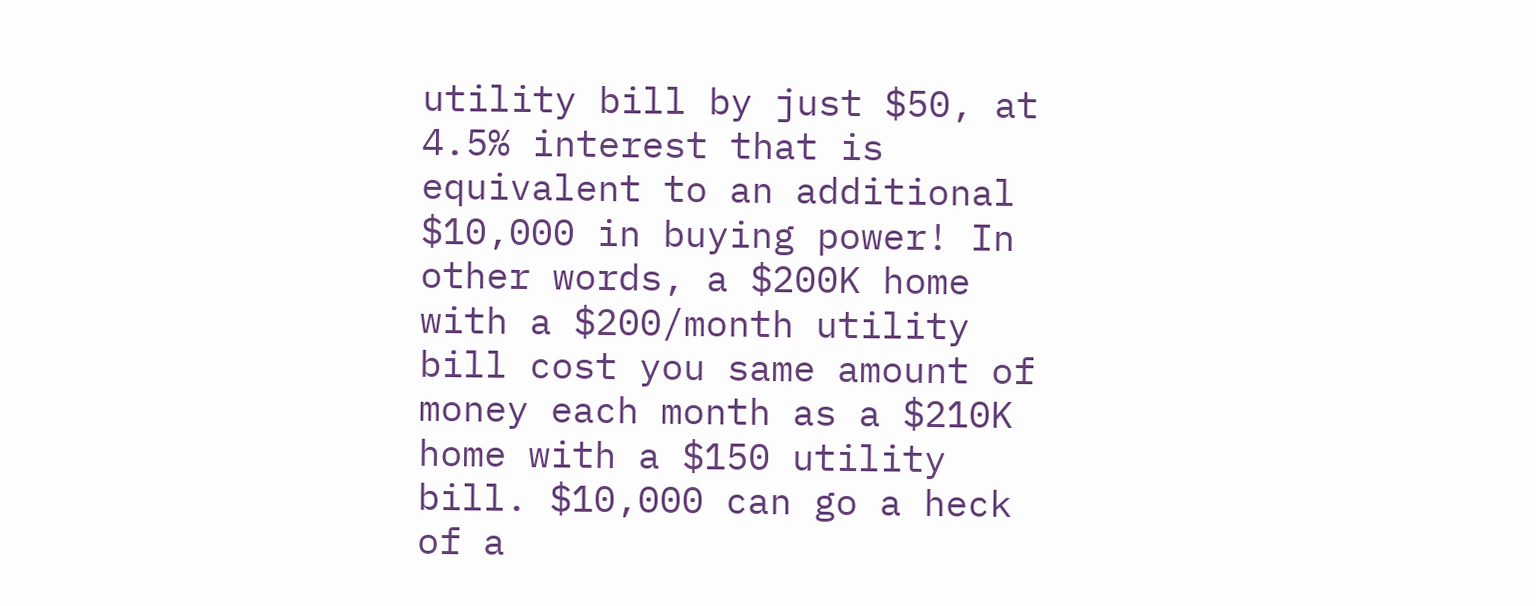utility bill by just $50, at 4.5% interest that is equivalent to an additional $10,000 in buying power! In other words, a $200K home with a $200/month utility bill cost you same amount of money each month as a $210K home with a $150 utility bill. $10,000 can go a heck of a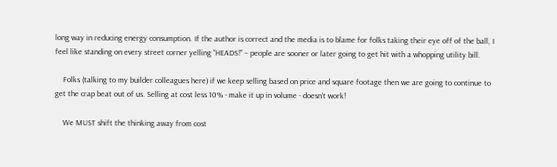long way in reducing energy consumption. If the author is correct and the media is to blame for folks taking their eye off of the ball, I feel like standing on every street corner yelling “HEADS!” – people are sooner or later going to get hit with a whopping utility bill.

    Folks (talking to my builder colleagues here) if we keep selling based on price and square footage then we are going to continue to get the crap beat out of us. Selling at cost less 10% - make it up in volume - doesn’t work!

    We MUST shift the thinking away from cost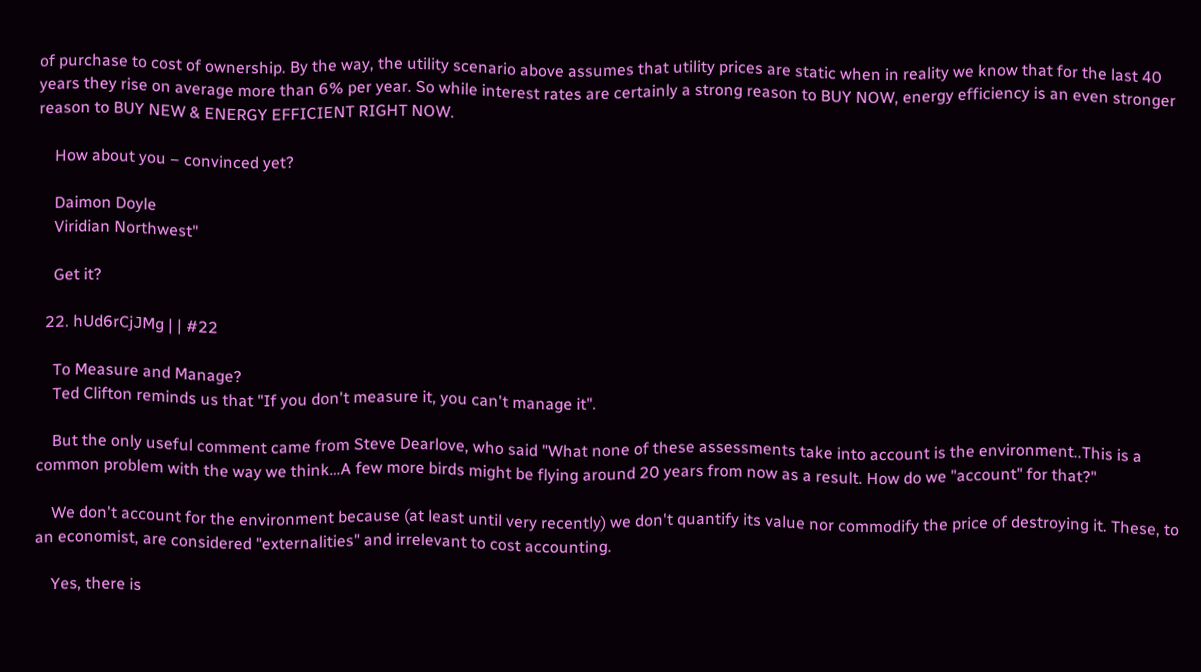of purchase to cost of ownership. By the way, the utility scenario above assumes that utility prices are static when in reality we know that for the last 40 years they rise on average more than 6% per year. So while interest rates are certainly a strong reason to BUY NOW, energy efficiency is an even stronger reason to BUY NEW & ENERGY EFFICIENT RIGHT NOW.

    How about you – convinced yet?

    Daimon Doyle
    Viridian Northwest"

    Get it?

  22. hUd6rCjJMg | | #22

    To Measure and Manage?
    Ted Clifton reminds us that "If you don't measure it, you can't manage it".

    But the only useful comment came from Steve Dearlove, who said "What none of these assessments take into account is the environment..This is a common problem with the way we think…A few more birds might be flying around 20 years from now as a result. How do we "account" for that?"

    We don't account for the environment because (at least until very recently) we don't quantify its value nor commodify the price of destroying it. These, to an economist, are considered "externalities" and irrelevant to cost accounting.

    Yes, there is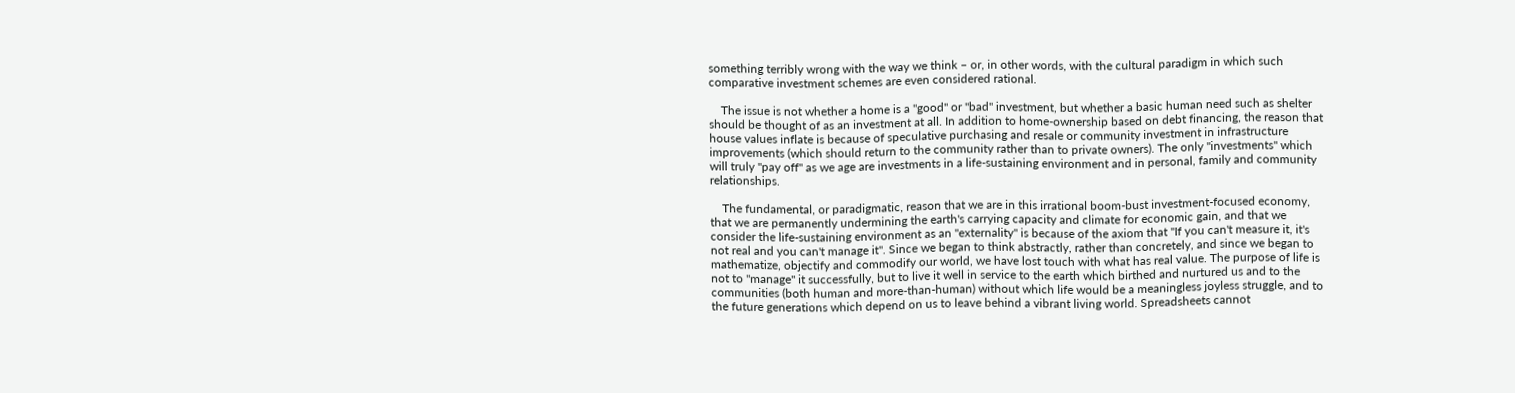something terribly wrong with the way we think – or, in other words, with the cultural paradigm in which such comparative investment schemes are even considered rational.

    The issue is not whether a home is a "good" or "bad" investment, but whether a basic human need such as shelter should be thought of as an investment at all. In addition to home-ownership based on debt financing, the reason that house values inflate is because of speculative purchasing and resale or community investment in infrastructure improvements (which should return to the community rather than to private owners). The only "investments" which will truly "pay off" as we age are investments in a life-sustaining environment and in personal, family and community relationships.

    The fundamental, or paradigmatic, reason that we are in this irrational boom-bust investment-focused economy, that we are permanently undermining the earth's carrying capacity and climate for economic gain, and that we consider the life-sustaining environment as an "externality" is because of the axiom that "If you can't measure it, it's not real and you can't manage it". Since we began to think abstractly, rather than concretely, and since we began to mathematize, objectify and commodify our world, we have lost touch with what has real value. The purpose of life is not to "manage" it successfully, but to live it well in service to the earth which birthed and nurtured us and to the communities (both human and more-than-human) without which life would be a meaningless joyless struggle, and to the future generations which depend on us to leave behind a vibrant living world. Spreadsheets cannot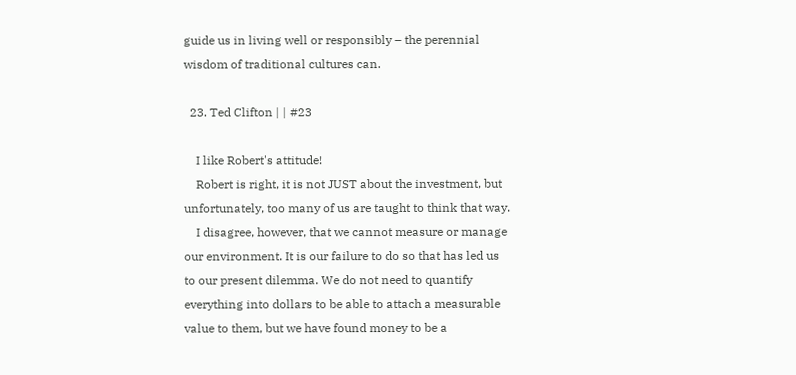guide us in living well or responsibly – the perennial wisdom of traditional cultures can.

  23. Ted Clifton | | #23

    I like Robert's attitude!
    Robert is right, it is not JUST about the investment, but unfortunately, too many of us are taught to think that way.
    I disagree, however, that we cannot measure or manage our environment. It is our failure to do so that has led us to our present dilemma. We do not need to quantify everything into dollars to be able to attach a measurable value to them, but we have found money to be a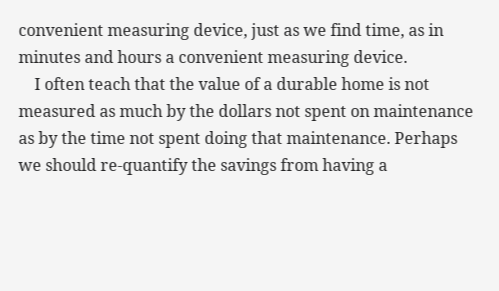convenient measuring device, just as we find time, as in minutes and hours a convenient measuring device.
    I often teach that the value of a durable home is not measured as much by the dollars not spent on maintenance as by the time not spent doing that maintenance. Perhaps we should re-quantify the savings from having a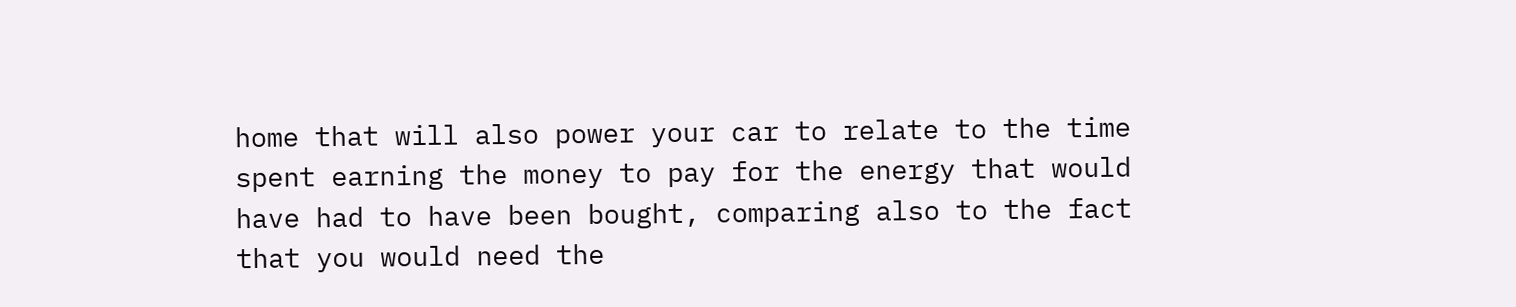home that will also power your car to relate to the time spent earning the money to pay for the energy that would have had to have been bought, comparing also to the fact that you would need the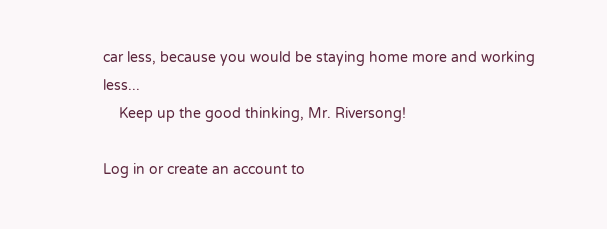car less, because you would be staying home more and working less...
    Keep up the good thinking, Mr. Riversong!

Log in or create an account to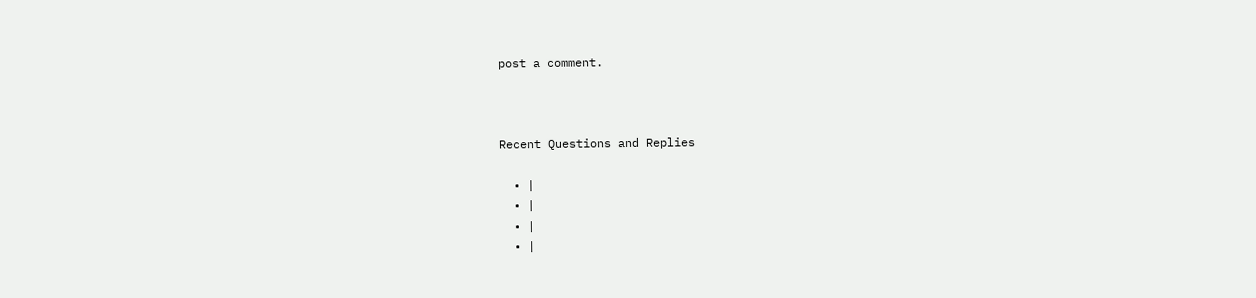post a comment.



Recent Questions and Replies

  • |
  • |
  • |
  • |